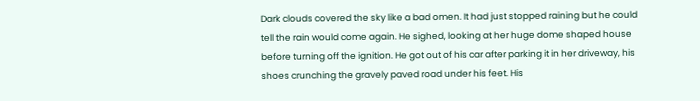Dark clouds covered the sky like a bad omen. It had just stopped raining but he could tell the rain would come again. He sighed, looking at her huge dome shaped house before turning off the ignition. He got out of his car after parking it in her driveway, his shoes crunching the gravely paved road under his feet. His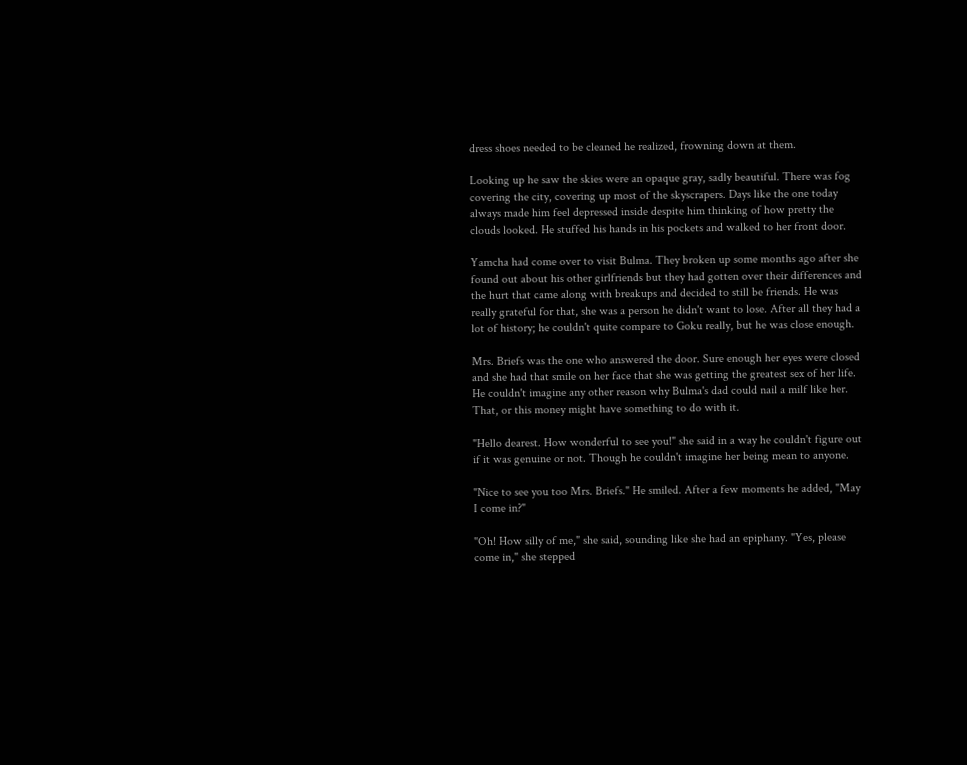dress shoes needed to be cleaned he realized, frowning down at them.

Looking up he saw the skies were an opaque gray, sadly beautiful. There was fog covering the city, covering up most of the skyscrapers. Days like the one today always made him feel depressed inside despite him thinking of how pretty the clouds looked. He stuffed his hands in his pockets and walked to her front door.

Yamcha had come over to visit Bulma. They broken up some months ago after she found out about his other girlfriends but they had gotten over their differences and the hurt that came along with breakups and decided to still be friends. He was really grateful for that, she was a person he didn't want to lose. After all they had a lot of history; he couldn't quite compare to Goku really, but he was close enough.

Mrs. Briefs was the one who answered the door. Sure enough her eyes were closed and she had that smile on her face that she was getting the greatest sex of her life. He couldn't imagine any other reason why Bulma's dad could nail a milf like her. That, or this money might have something to do with it.

"Hello dearest. How wonderful to see you!" she said in a way he couldn't figure out if it was genuine or not. Though he couldn't imagine her being mean to anyone.

"Nice to see you too Mrs. Briefs." He smiled. After a few moments he added, "May I come in?"

"Oh! How silly of me," she said, sounding like she had an epiphany. "Yes, please come in," she stepped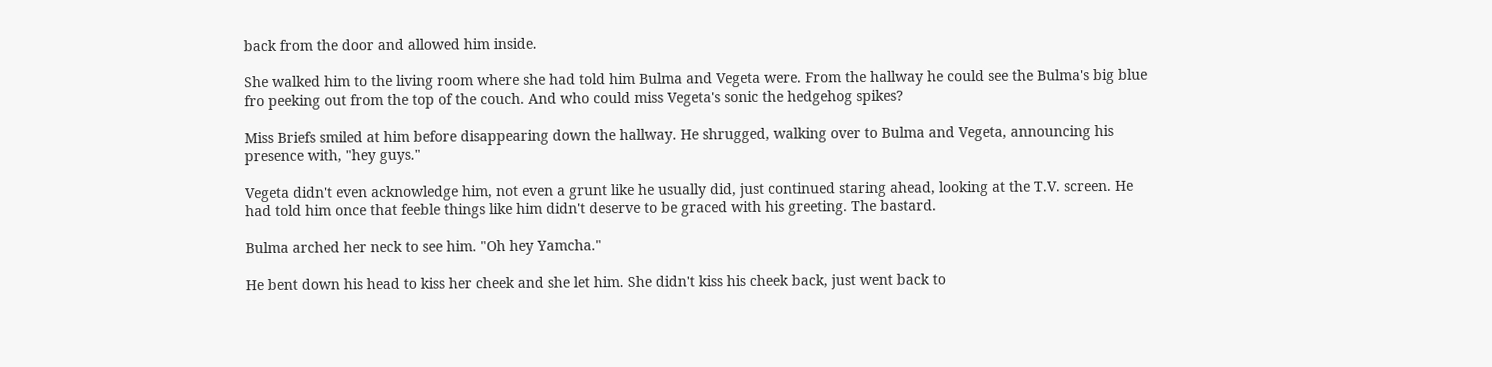back from the door and allowed him inside.

She walked him to the living room where she had told him Bulma and Vegeta were. From the hallway he could see the Bulma's big blue fro peeking out from the top of the couch. And who could miss Vegeta's sonic the hedgehog spikes?

Miss Briefs smiled at him before disappearing down the hallway. He shrugged, walking over to Bulma and Vegeta, announcing his presence with, "hey guys."

Vegeta didn't even acknowledge him, not even a grunt like he usually did, just continued staring ahead, looking at the T.V. screen. He had told him once that feeble things like him didn't deserve to be graced with his greeting. The bastard.

Bulma arched her neck to see him. "Oh hey Yamcha."

He bent down his head to kiss her cheek and she let him. She didn't kiss his cheek back, just went back to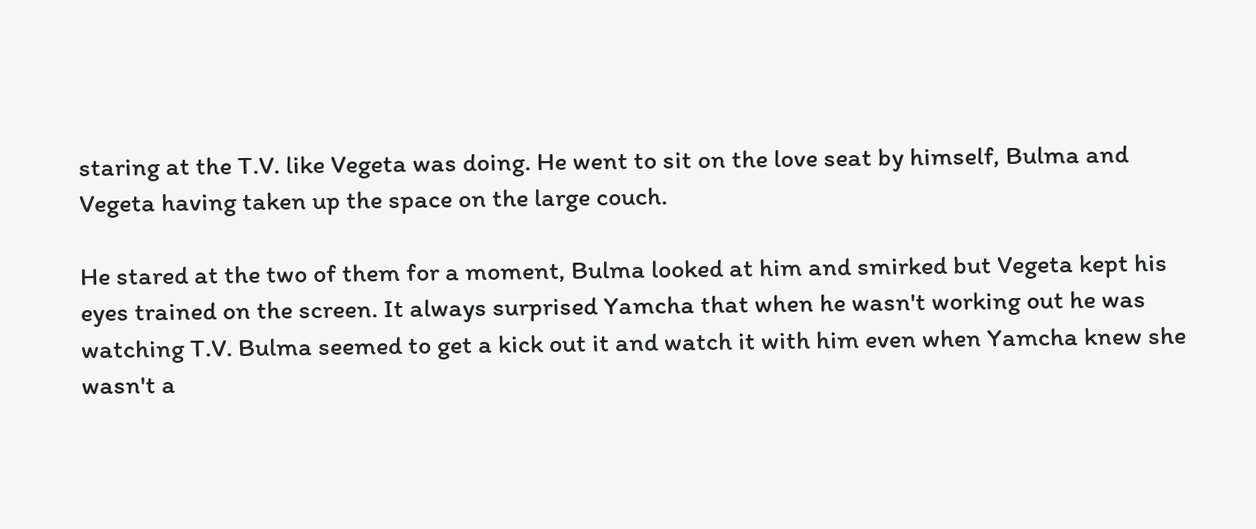staring at the T.V. like Vegeta was doing. He went to sit on the love seat by himself, Bulma and Vegeta having taken up the space on the large couch.

He stared at the two of them for a moment, Bulma looked at him and smirked but Vegeta kept his eyes trained on the screen. It always surprised Yamcha that when he wasn't working out he was watching T.V. Bulma seemed to get a kick out it and watch it with him even when Yamcha knew she wasn't a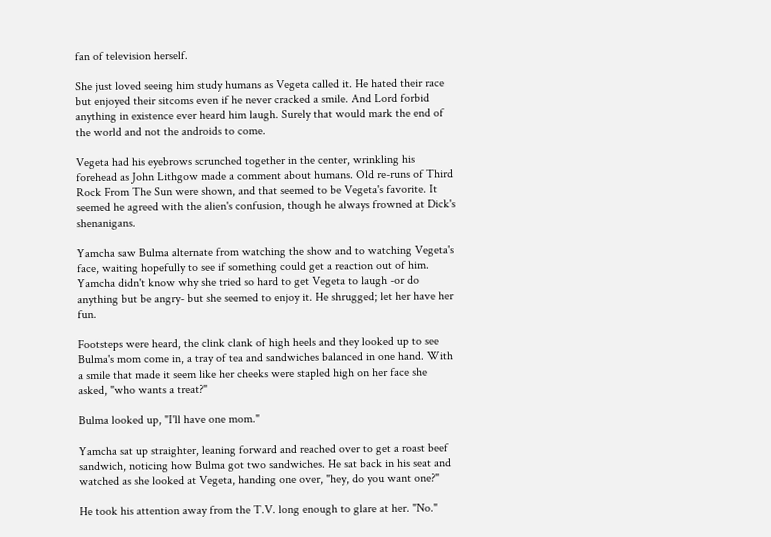fan of television herself.

She just loved seeing him study humans as Vegeta called it. He hated their race but enjoyed their sitcoms even if he never cracked a smile. And Lord forbid anything in existence ever heard him laugh. Surely that would mark the end of the world and not the androids to come.

Vegeta had his eyebrows scrunched together in the center, wrinkling his forehead as John Lithgow made a comment about humans. Old re-runs of Third Rock From The Sun were shown, and that seemed to be Vegeta's favorite. It seemed he agreed with the alien's confusion, though he always frowned at Dick's shenanigans.

Yamcha saw Bulma alternate from watching the show and to watching Vegeta's face, waiting hopefully to see if something could get a reaction out of him. Yamcha didn't know why she tried so hard to get Vegeta to laugh -or do anything but be angry- but she seemed to enjoy it. He shrugged; let her have her fun.

Footsteps were heard, the clink clank of high heels and they looked up to see Bulma's mom come in, a tray of tea and sandwiches balanced in one hand. With a smile that made it seem like her cheeks were stapled high on her face she asked, "who wants a treat?"

Bulma looked up, "I'll have one mom."

Yamcha sat up straighter, leaning forward and reached over to get a roast beef sandwich, noticing how Bulma got two sandwiches. He sat back in his seat and watched as she looked at Vegeta, handing one over, "hey, do you want one?"

He took his attention away from the T.V. long enough to glare at her. "No."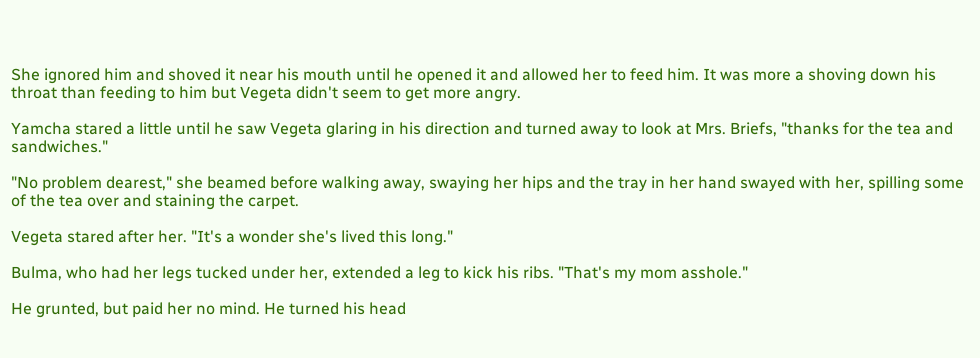She ignored him and shoved it near his mouth until he opened it and allowed her to feed him. It was more a shoving down his throat than feeding to him but Vegeta didn't seem to get more angry.

Yamcha stared a little until he saw Vegeta glaring in his direction and turned away to look at Mrs. Briefs, "thanks for the tea and sandwiches."

"No problem dearest," she beamed before walking away, swaying her hips and the tray in her hand swayed with her, spilling some of the tea over and staining the carpet.

Vegeta stared after her. "It's a wonder she's lived this long."

Bulma, who had her legs tucked under her, extended a leg to kick his ribs. "That's my mom asshole."

He grunted, but paid her no mind. He turned his head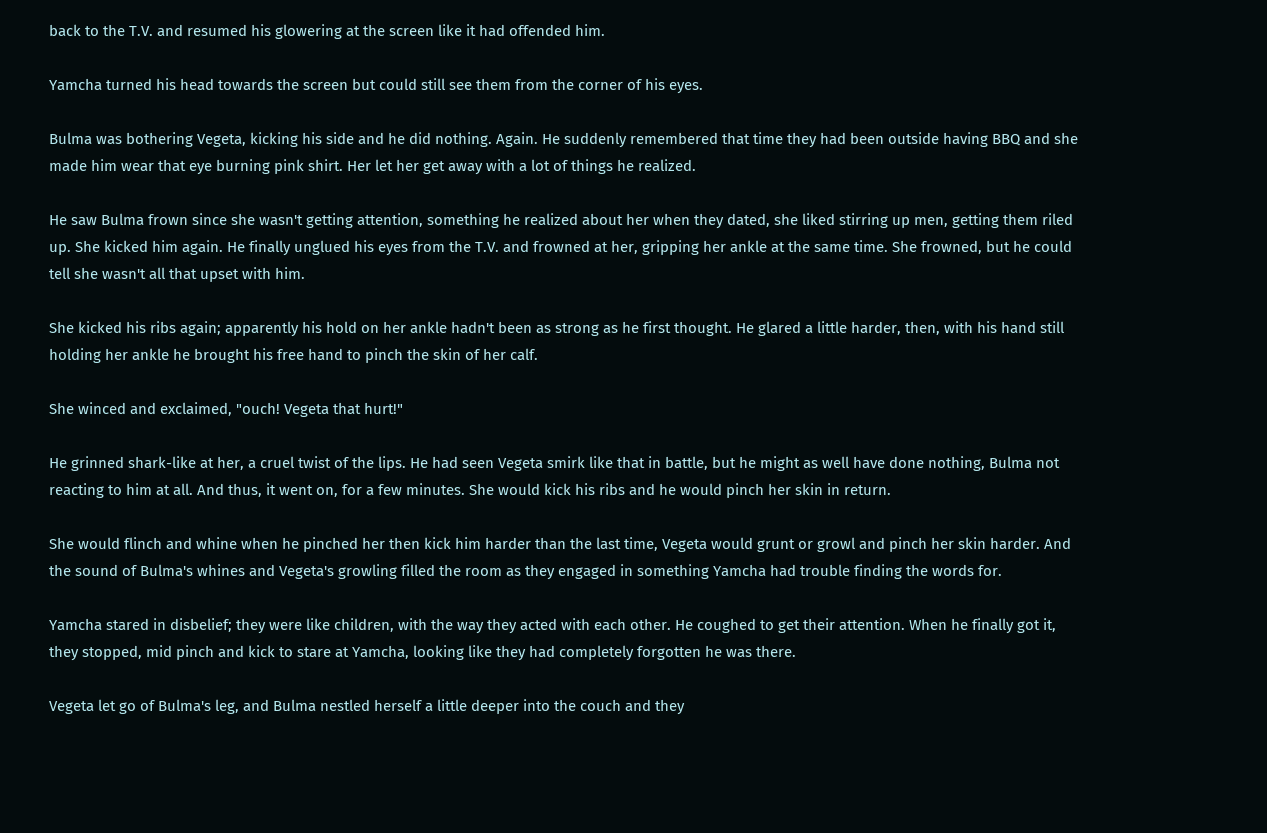back to the T.V. and resumed his glowering at the screen like it had offended him.

Yamcha turned his head towards the screen but could still see them from the corner of his eyes.

Bulma was bothering Vegeta, kicking his side and he did nothing. Again. He suddenly remembered that time they had been outside having BBQ and she made him wear that eye burning pink shirt. Her let her get away with a lot of things he realized.

He saw Bulma frown since she wasn't getting attention, something he realized about her when they dated, she liked stirring up men, getting them riled up. She kicked him again. He finally unglued his eyes from the T.V. and frowned at her, gripping her ankle at the same time. She frowned, but he could tell she wasn't all that upset with him.

She kicked his ribs again; apparently his hold on her ankle hadn't been as strong as he first thought. He glared a little harder, then, with his hand still holding her ankle he brought his free hand to pinch the skin of her calf.

She winced and exclaimed, "ouch! Vegeta that hurt!"

He grinned shark-like at her, a cruel twist of the lips. He had seen Vegeta smirk like that in battle, but he might as well have done nothing, Bulma not reacting to him at all. And thus, it went on, for a few minutes. She would kick his ribs and he would pinch her skin in return.

She would flinch and whine when he pinched her then kick him harder than the last time, Vegeta would grunt or growl and pinch her skin harder. And the sound of Bulma's whines and Vegeta's growling filled the room as they engaged in something Yamcha had trouble finding the words for.

Yamcha stared in disbelief; they were like children, with the way they acted with each other. He coughed to get their attention. When he finally got it, they stopped, mid pinch and kick to stare at Yamcha, looking like they had completely forgotten he was there.

Vegeta let go of Bulma's leg, and Bulma nestled herself a little deeper into the couch and they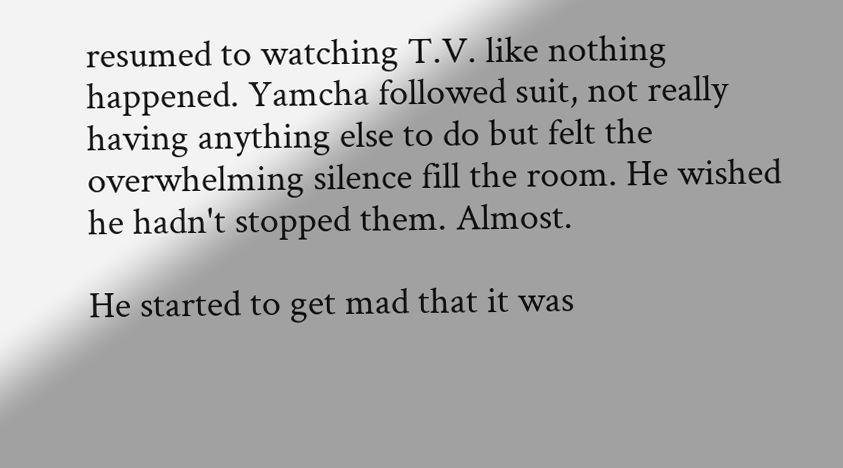resumed to watching T.V. like nothing happened. Yamcha followed suit, not really having anything else to do but felt the overwhelming silence fill the room. He wished he hadn't stopped them. Almost.

He started to get mad that it was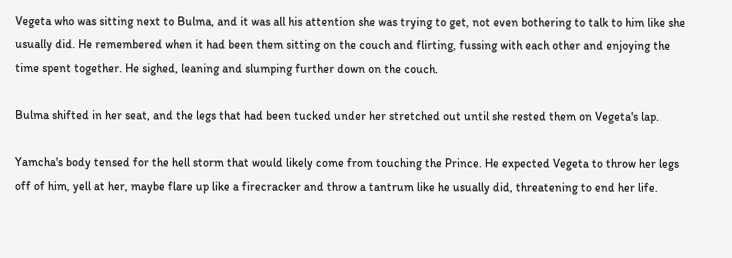Vegeta who was sitting next to Bulma, and it was all his attention she was trying to get, not even bothering to talk to him like she usually did. He remembered when it had been them sitting on the couch and flirting, fussing with each other and enjoying the time spent together. He sighed, leaning and slumping further down on the couch.

Bulma shifted in her seat, and the legs that had been tucked under her stretched out until she rested them on Vegeta's lap.

Yamcha's body tensed for the hell storm that would likely come from touching the Prince. He expected Vegeta to throw her legs off of him, yell at her, maybe flare up like a firecracker and throw a tantrum like he usually did, threatening to end her life.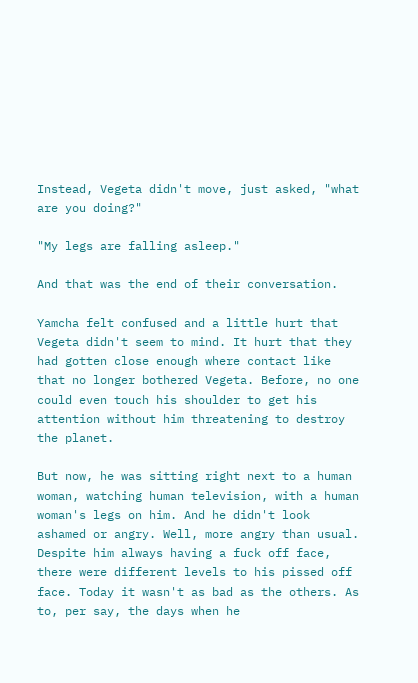Instead, Vegeta didn't move, just asked, "what are you doing?"

"My legs are falling asleep."

And that was the end of their conversation.

Yamcha felt confused and a little hurt that Vegeta didn't seem to mind. It hurt that they had gotten close enough where contact like that no longer bothered Vegeta. Before, no one could even touch his shoulder to get his attention without him threatening to destroy the planet.

But now, he was sitting right next to a human woman, watching human television, with a human woman's legs on him. And he didn't look ashamed or angry. Well, more angry than usual. Despite him always having a fuck off face, there were different levels to his pissed off face. Today it wasn't as bad as the others. As to, per say, the days when he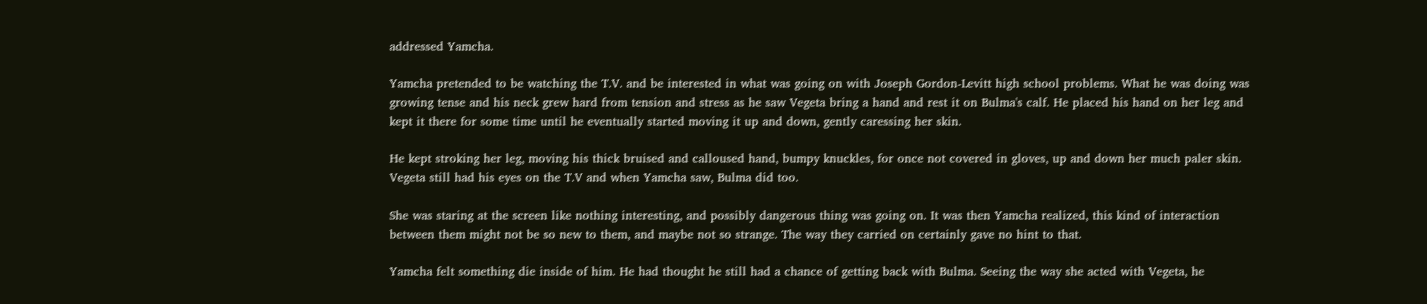addressed Yamcha.

Yamcha pretended to be watching the T.V. and be interested in what was going on with Joseph Gordon-Levitt high school problems. What he was doing was growing tense and his neck grew hard from tension and stress as he saw Vegeta bring a hand and rest it on Bulma's calf. He placed his hand on her leg and kept it there for some time until he eventually started moving it up and down, gently caressing her skin.

He kept stroking her leg, moving his thick bruised and calloused hand, bumpy knuckles, for once not covered in gloves, up and down her much paler skin. Vegeta still had his eyes on the T.V and when Yamcha saw, Bulma did too.

She was staring at the screen like nothing interesting, and possibly dangerous thing was going on. It was then Yamcha realized, this kind of interaction between them might not be so new to them, and maybe not so strange. The way they carried on certainly gave no hint to that.

Yamcha felt something die inside of him. He had thought he still had a chance of getting back with Bulma. Seeing the way she acted with Vegeta, he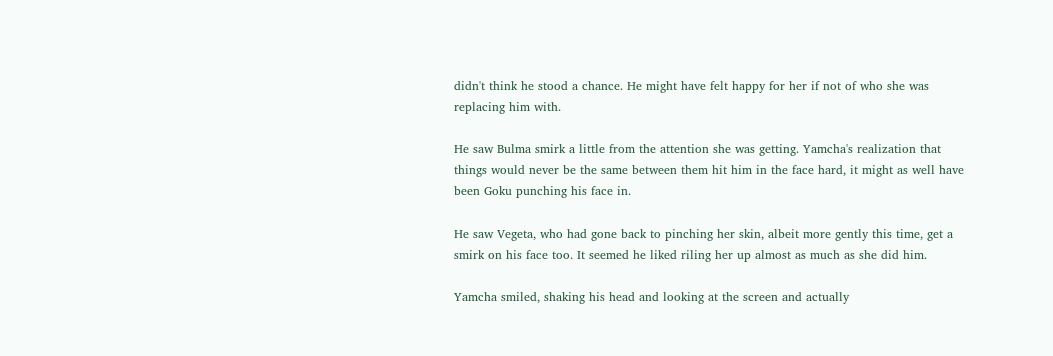didn't think he stood a chance. He might have felt happy for her if not of who she was replacing him with.

He saw Bulma smirk a little from the attention she was getting. Yamcha's realization that things would never be the same between them hit him in the face hard, it might as well have been Goku punching his face in.

He saw Vegeta, who had gone back to pinching her skin, albeit more gently this time, get a smirk on his face too. It seemed he liked riling her up almost as much as she did him.

Yamcha smiled, shaking his head and looking at the screen and actually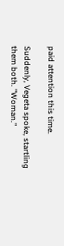paid attention this time.

Suddenly, Vegeta spoke, startling them both. "Woman."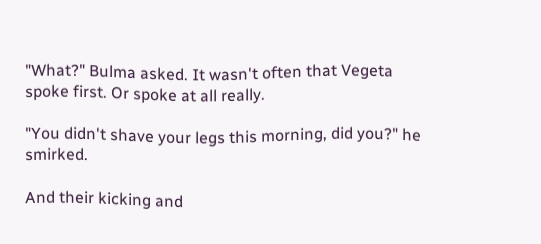"What?" Bulma asked. It wasn't often that Vegeta spoke first. Or spoke at all really.

"You didn't shave your legs this morning, did you?" he smirked.

And their kicking and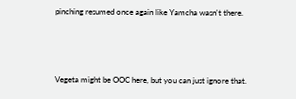pinching resumed once again like Yamcha wasn't there.



Vegeta might be OOC here, but you can just ignore that.